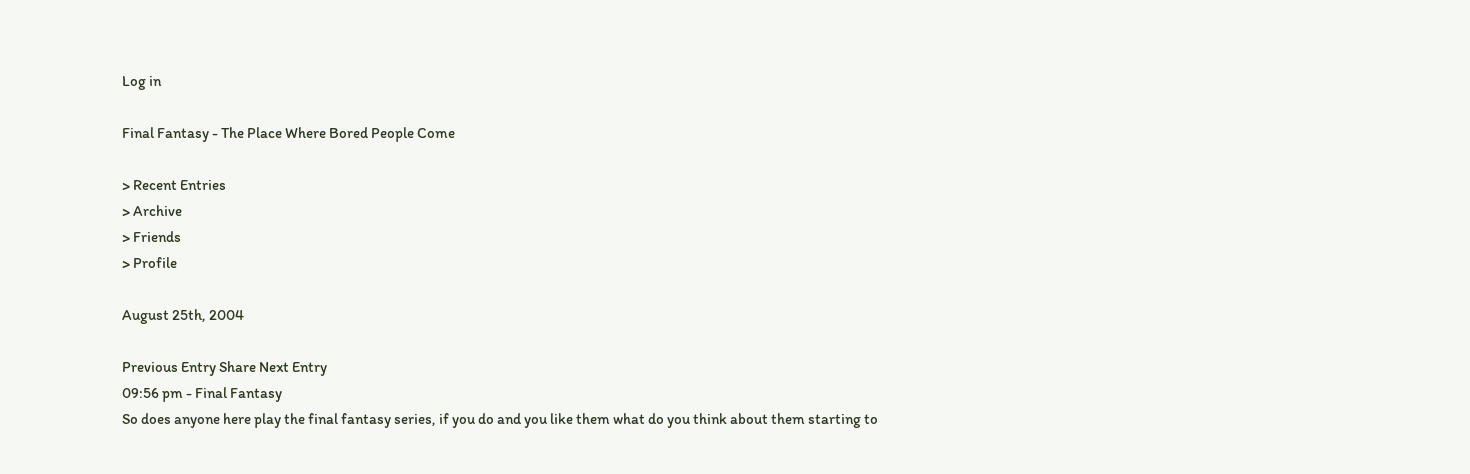Log in

Final Fantasy - The Place Where Bored People Come

> Recent Entries
> Archive
> Friends
> Profile

August 25th, 2004

Previous Entry Share Next Entry
09:56 pm - Final Fantasy
So does anyone here play the final fantasy series, if you do and you like them what do you think about them starting to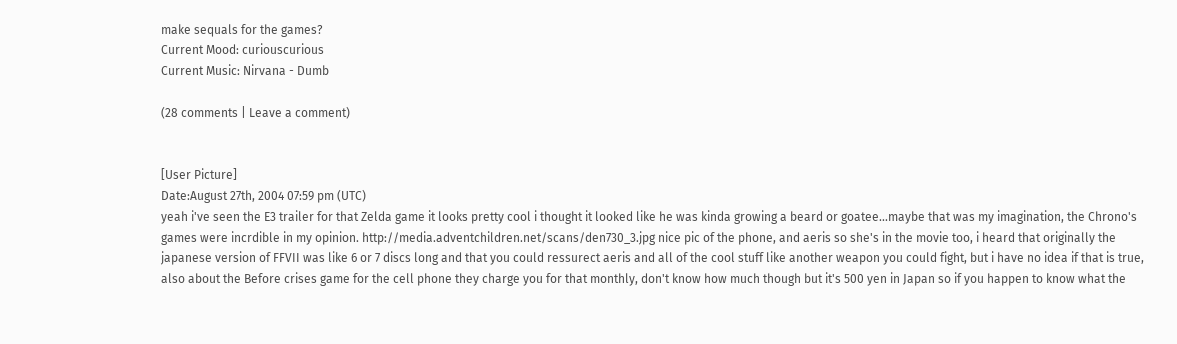make sequals for the games?
Current Mood: curiouscurious
Current Music: Nirvana - Dumb

(28 comments | Leave a comment)


[User Picture]
Date:August 27th, 2004 07:59 pm (UTC)
yeah i've seen the E3 trailer for that Zelda game it looks pretty cool i thought it looked like he was kinda growing a beard or goatee...maybe that was my imagination, the Chrono's games were incrdible in my opinion. http://media.adventchildren.net/scans/den730_3.jpg nice pic of the phone, and aeris so she's in the movie too, i heard that originally the japanese version of FFVII was like 6 or 7 discs long and that you could ressurect aeris and all of the cool stuff like another weapon you could fight, but i have no idea if that is true, also about the Before crises game for the cell phone they charge you for that monthly, don't know how much though but it's 500 yen in Japan so if you happen to know what the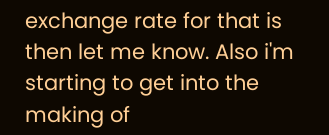exchange rate for that is then let me know. Also i'm starting to get into the making of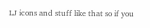LJ icons and stuff like that so if you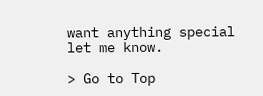want anything special let me know.

> Go to Top